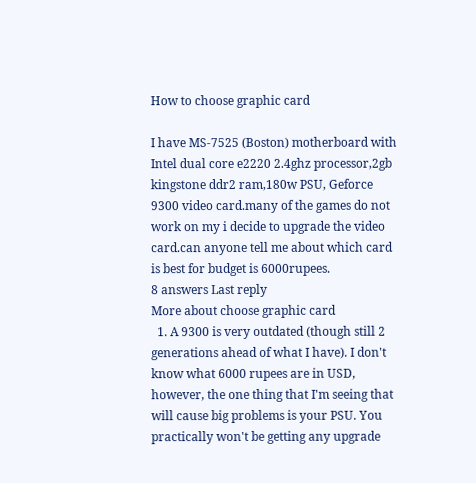How to choose graphic card

I have MS-7525 (Boston) motherboard with Intel dual core e2220 2.4ghz processor,2gb kingstone ddr2 ram,180w PSU, Geforce 9300 video card.many of the games do not work on my i decide to upgrade the video card.can anyone tell me about which card is best for budget is 6000rupees.
8 answers Last reply
More about choose graphic card
  1. A 9300 is very outdated (though still 2 generations ahead of what I have). I don't know what 6000 rupees are in USD, however, the one thing that I'm seeing that will cause big problems is your PSU. You practically won't be getting any upgrade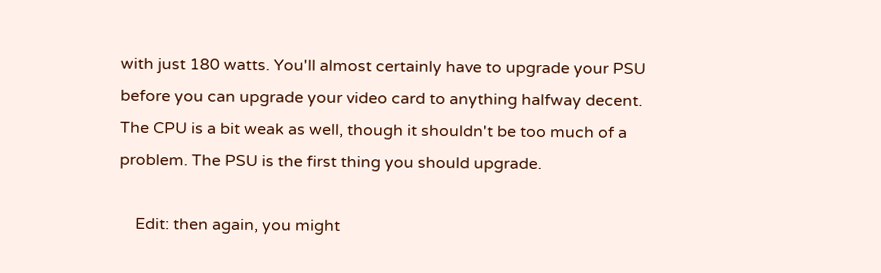with just 180 watts. You'll almost certainly have to upgrade your PSU before you can upgrade your video card to anything halfway decent. The CPU is a bit weak as well, though it shouldn't be too much of a problem. The PSU is the first thing you should upgrade.

    Edit: then again, you might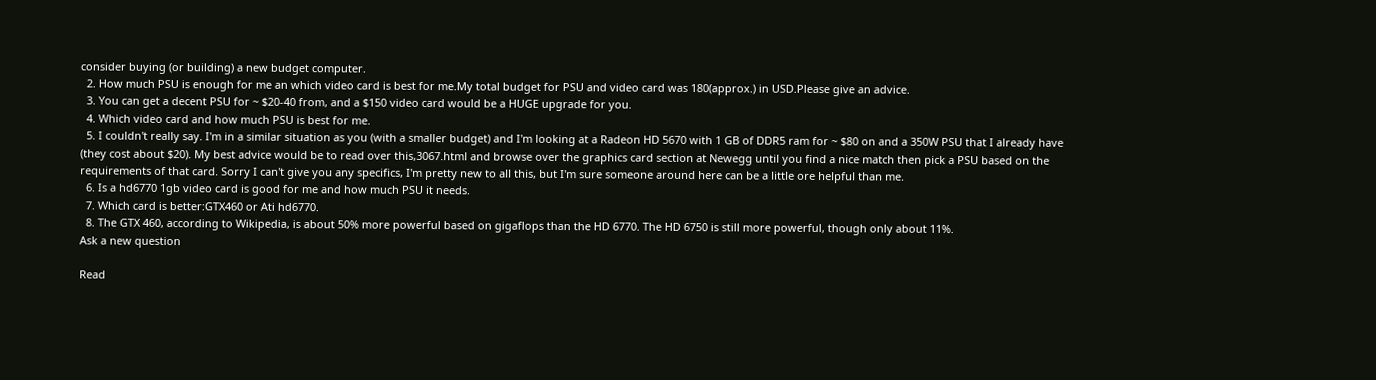consider buying (or building) a new budget computer.
  2. How much PSU is enough for me an which video card is best for me.My total budget for PSU and video card was 180(approx.) in USD.Please give an advice.
  3. You can get a decent PSU for ~ $20-40 from, and a $150 video card would be a HUGE upgrade for you.
  4. Which video card and how much PSU is best for me.
  5. I couldn't really say. I'm in a similar situation as you (with a smaller budget) and I'm looking at a Radeon HD 5670 with 1 GB of DDR5 ram for ~ $80 on and a 350W PSU that I already have (they cost about $20). My best advice would be to read over this,3067.html and browse over the graphics card section at Newegg until you find a nice match then pick a PSU based on the requirements of that card. Sorry I can't give you any specifics, I'm pretty new to all this, but I'm sure someone around here can be a little ore helpful than me.
  6. Is a hd6770 1gb video card is good for me and how much PSU it needs.
  7. Which card is better:GTX460 or Ati hd6770.
  8. The GTX 460, according to Wikipedia, is about 50% more powerful based on gigaflops than the HD 6770. The HD 6750 is still more powerful, though only about 11%.
Ask a new question

Read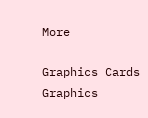More

Graphics Cards Graphics